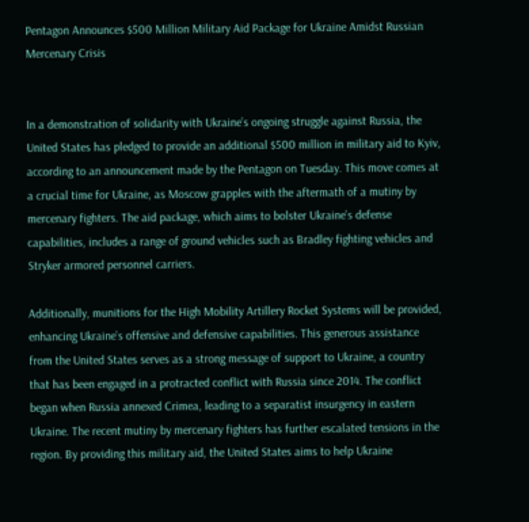Pentagon Announces $500 Million Military Aid Package for Ukraine Amidst Russian Mercenary Crisis


In a demonstration of solidarity with Ukraine’s ongoing struggle against Russia, the United States has pledged to provide an additional $500 million in military aid to Kyiv, according to an announcement made by the Pentagon on Tuesday. This move comes at a crucial time for Ukraine, as Moscow grapples with the aftermath of a mutiny by mercenary fighters. The aid package, which aims to bolster Ukraine’s defense capabilities, includes a range of ground vehicles such as Bradley fighting vehicles and Stryker armored personnel carriers.

Additionally, munitions for the High Mobility Artillery Rocket Systems will be provided, enhancing Ukraine’s offensive and defensive capabilities. This generous assistance from the United States serves as a strong message of support to Ukraine, a country that has been engaged in a protracted conflict with Russia since 2014. The conflict began when Russia annexed Crimea, leading to a separatist insurgency in eastern Ukraine. The recent mutiny by mercenary fighters has further escalated tensions in the region. By providing this military aid, the United States aims to help Ukraine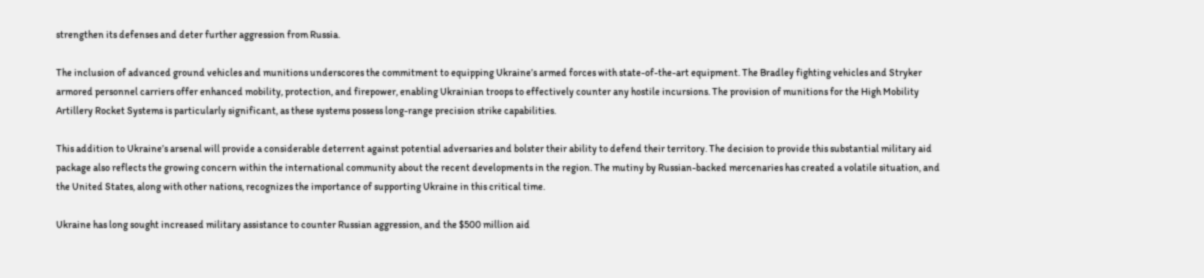strengthen its defenses and deter further aggression from Russia.

The inclusion of advanced ground vehicles and munitions underscores the commitment to equipping Ukraine’s armed forces with state-of-the-art equipment. The Bradley fighting vehicles and Stryker armored personnel carriers offer enhanced mobility, protection, and firepower, enabling Ukrainian troops to effectively counter any hostile incursions. The provision of munitions for the High Mobility Artillery Rocket Systems is particularly significant, as these systems possess long-range precision strike capabilities.

This addition to Ukraine’s arsenal will provide a considerable deterrent against potential adversaries and bolster their ability to defend their territory. The decision to provide this substantial military aid package also reflects the growing concern within the international community about the recent developments in the region. The mutiny by Russian-backed mercenaries has created a volatile situation, and the United States, along with other nations, recognizes the importance of supporting Ukraine in this critical time.

Ukraine has long sought increased military assistance to counter Russian aggression, and the $500 million aid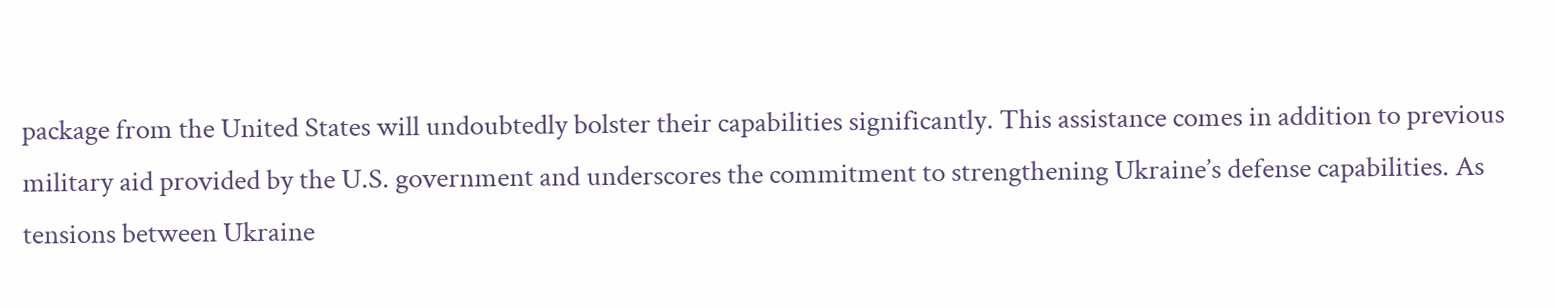package from the United States will undoubtedly bolster their capabilities significantly. This assistance comes in addition to previous military aid provided by the U.S. government and underscores the commitment to strengthening Ukraine’s defense capabilities. As tensions between Ukraine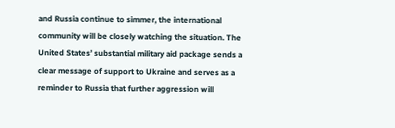and Russia continue to simmer, the international community will be closely watching the situation. The United States’ substantial military aid package sends a clear message of support to Ukraine and serves as a reminder to Russia that further aggression will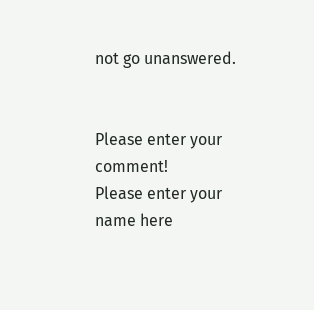not go unanswered.


Please enter your comment!
Please enter your name here